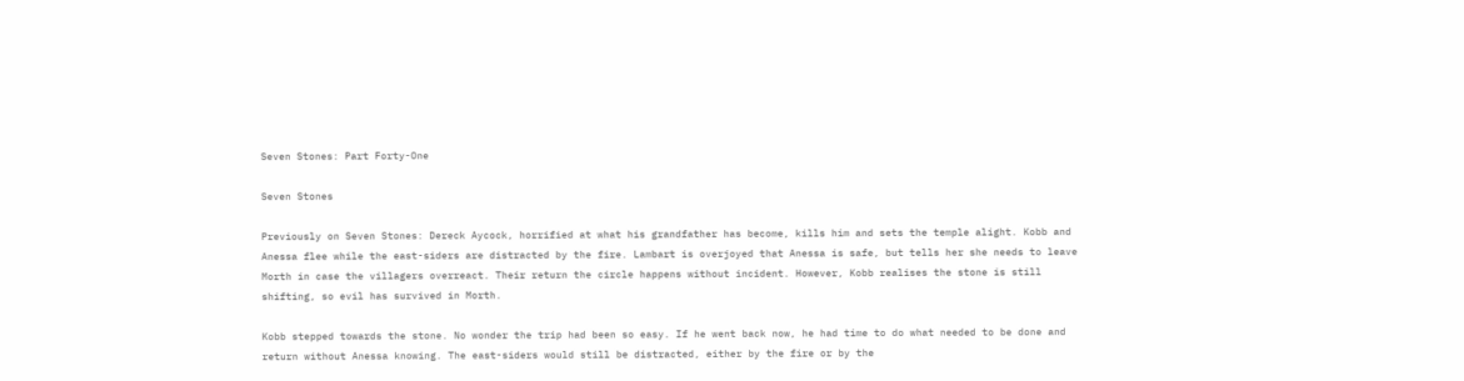Seven Stones: Part Forty-One

Seven Stones

Previously on Seven Stones: Dereck Aycock, horrified at what his grandfather has become, kills him and sets the temple alight. Kobb and Anessa flee while the east-siders are distracted by the fire. Lambart is overjoyed that Anessa is safe, but tells her she needs to leave Morth in case the villagers overreact. Their return the circle happens without incident. However, Kobb realises the stone is still shifting, so evil has survived in Morth.

Kobb stepped towards the stone. No wonder the trip had been so easy. If he went back now, he had time to do what needed to be done and return without Anessa knowing. The east-siders would still be distracted, either by the fire or by the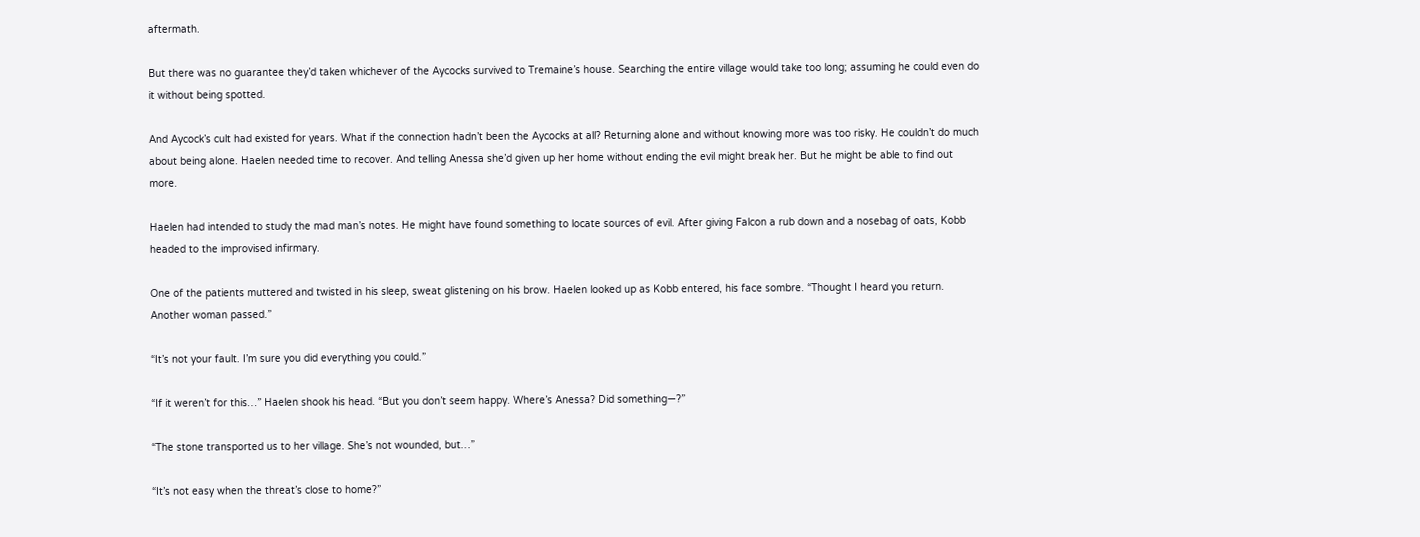aftermath.

But there was no guarantee they’d taken whichever of the Aycocks survived to Tremaine’s house. Searching the entire village would take too long; assuming he could even do it without being spotted.

And Aycock’s cult had existed for years. What if the connection hadn’t been the Aycocks at all? Returning alone and without knowing more was too risky. He couldn’t do much about being alone. Haelen needed time to recover. And telling Anessa she’d given up her home without ending the evil might break her. But he might be able to find out more.

Haelen had intended to study the mad man’s notes. He might have found something to locate sources of evil. After giving Falcon a rub down and a nosebag of oats, Kobb headed to the improvised infirmary.

One of the patients muttered and twisted in his sleep, sweat glistening on his brow. Haelen looked up as Kobb entered, his face sombre. “Thought I heard you return. Another woman passed.”

“It’s not your fault. I’m sure you did everything you could.”

“If it weren’t for this…” Haelen shook his head. “But you don’t seem happy. Where’s Anessa? Did something—?”

“The stone transported us to her village. She’s not wounded, but…”

“It’s not easy when the threat’s close to home?”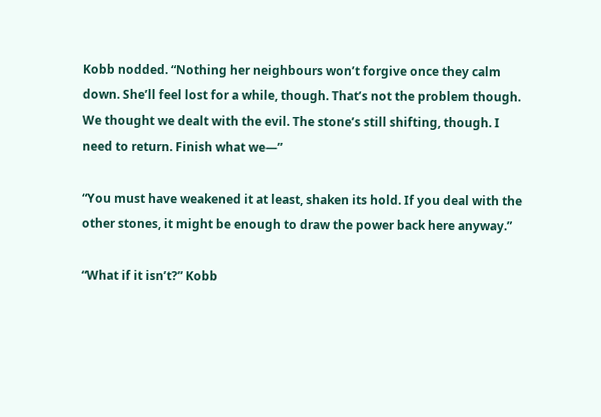Kobb nodded. “Nothing her neighbours won’t forgive once they calm down. She’ll feel lost for a while, though. That’s not the problem though. We thought we dealt with the evil. The stone’s still shifting, though. I need to return. Finish what we—”

“You must have weakened it at least, shaken its hold. If you deal with the other stones, it might be enough to draw the power back here anyway.”

“What if it isn’t?” Kobb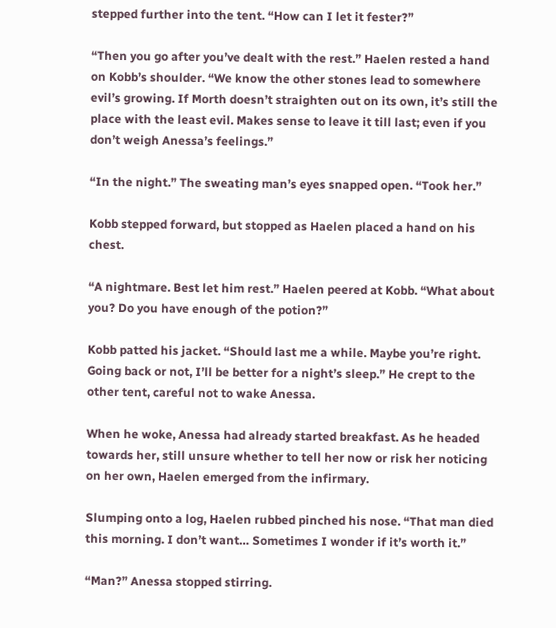stepped further into the tent. “How can I let it fester?”

“Then you go after you’ve dealt with the rest.” Haelen rested a hand on Kobb’s shoulder. “We know the other stones lead to somewhere evil’s growing. If Morth doesn’t straighten out on its own, it’s still the place with the least evil. Makes sense to leave it till last; even if you don’t weigh Anessa’s feelings.”

“In the night.” The sweating man’s eyes snapped open. “Took her.”

Kobb stepped forward, but stopped as Haelen placed a hand on his chest.

“A nightmare. Best let him rest.” Haelen peered at Kobb. “What about you? Do you have enough of the potion?”

Kobb patted his jacket. “Should last me a while. Maybe you’re right. Going back or not, I’ll be better for a night’s sleep.” He crept to the other tent, careful not to wake Anessa.

When he woke, Anessa had already started breakfast. As he headed towards her, still unsure whether to tell her now or risk her noticing on her own, Haelen emerged from the infirmary.

Slumping onto a log, Haelen rubbed pinched his nose. “That man died this morning. I don’t want… Sometimes I wonder if it’s worth it.”

“Man?” Anessa stopped stirring.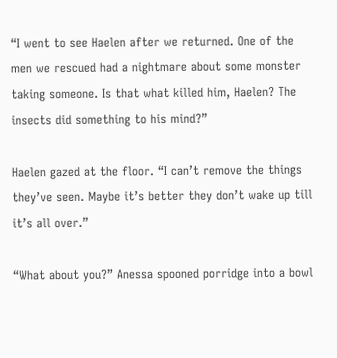“I went to see Haelen after we returned. One of the men we rescued had a nightmare about some monster taking someone. Is that what killed him, Haelen? The insects did something to his mind?”

Haelen gazed at the floor. “I can’t remove the things they’ve seen. Maybe it’s better they don’t wake up till it’s all over.”

“What about you?” Anessa spooned porridge into a bowl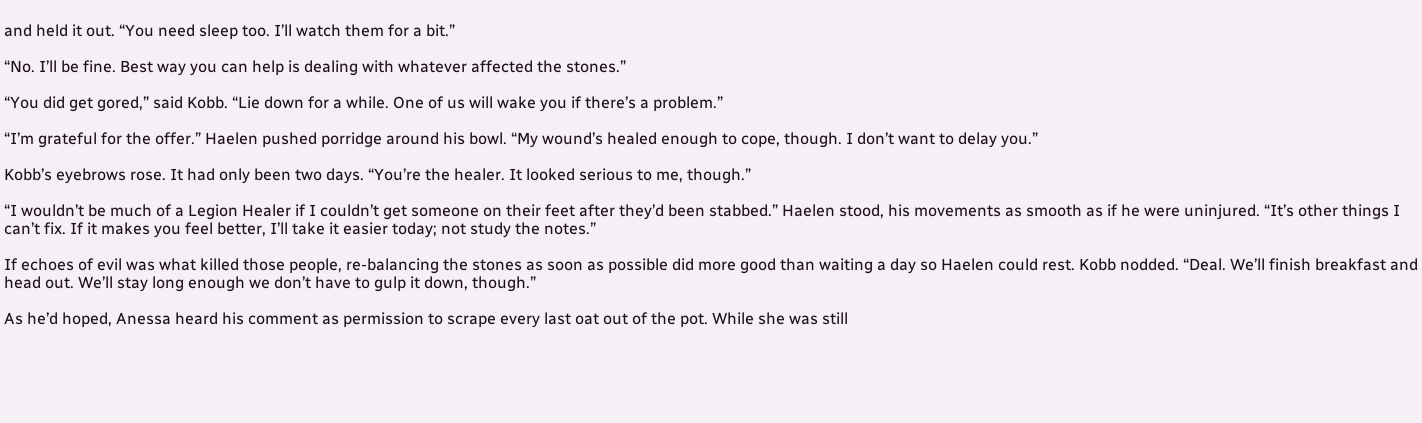and held it out. “You need sleep too. I’ll watch them for a bit.”

“No. I’ll be fine. Best way you can help is dealing with whatever affected the stones.”

“You did get gored,” said Kobb. “Lie down for a while. One of us will wake you if there’s a problem.”

“I’m grateful for the offer.” Haelen pushed porridge around his bowl. “My wound’s healed enough to cope, though. I don’t want to delay you.”

Kobb’s eyebrows rose. It had only been two days. “You’re the healer. It looked serious to me, though.”

“I wouldn’t be much of a Legion Healer if I couldn’t get someone on their feet after they’d been stabbed.” Haelen stood, his movements as smooth as if he were uninjured. “It’s other things I can’t fix. If it makes you feel better, I’ll take it easier today; not study the notes.”

If echoes of evil was what killed those people, re-balancing the stones as soon as possible did more good than waiting a day so Haelen could rest. Kobb nodded. “Deal. We’ll finish breakfast and head out. We’ll stay long enough we don’t have to gulp it down, though.”

As he’d hoped, Anessa heard his comment as permission to scrape every last oat out of the pot. While she was still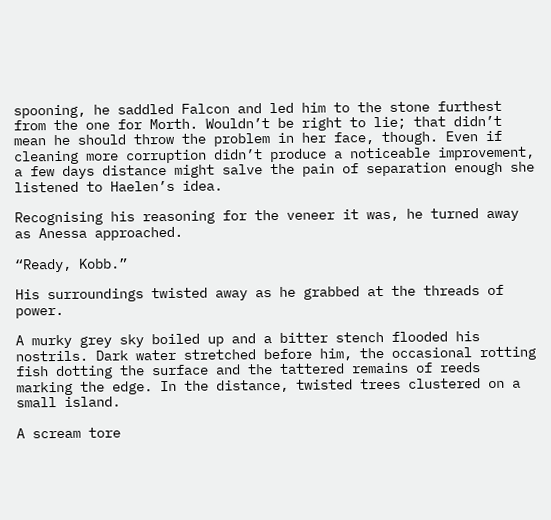spooning, he saddled Falcon and led him to the stone furthest from the one for Morth. Wouldn’t be right to lie; that didn’t mean he should throw the problem in her face, though. Even if cleaning more corruption didn’t produce a noticeable improvement, a few days distance might salve the pain of separation enough she listened to Haelen’s idea.

Recognising his reasoning for the veneer it was, he turned away as Anessa approached.

“Ready, Kobb.”

His surroundings twisted away as he grabbed at the threads of power.

A murky grey sky boiled up and a bitter stench flooded his nostrils. Dark water stretched before him, the occasional rotting fish dotting the surface and the tattered remains of reeds marking the edge. In the distance, twisted trees clustered on a small island.

A scream tore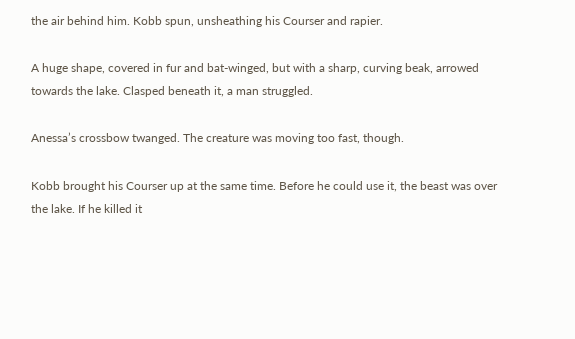the air behind him. Kobb spun, unsheathing his Courser and rapier.

A huge shape, covered in fur and bat-winged, but with a sharp, curving beak, arrowed towards the lake. Clasped beneath it, a man struggled.

Anessa’s crossbow twanged. The creature was moving too fast, though.

Kobb brought his Courser up at the same time. Before he could use it, the beast was over the lake. If he killed it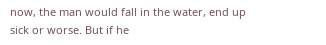now, the man would fall in the water, end up sick or worse. But if he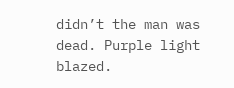didn’t the man was dead. Purple light blazed.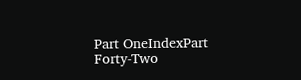Part OneIndexPart Forty-Two